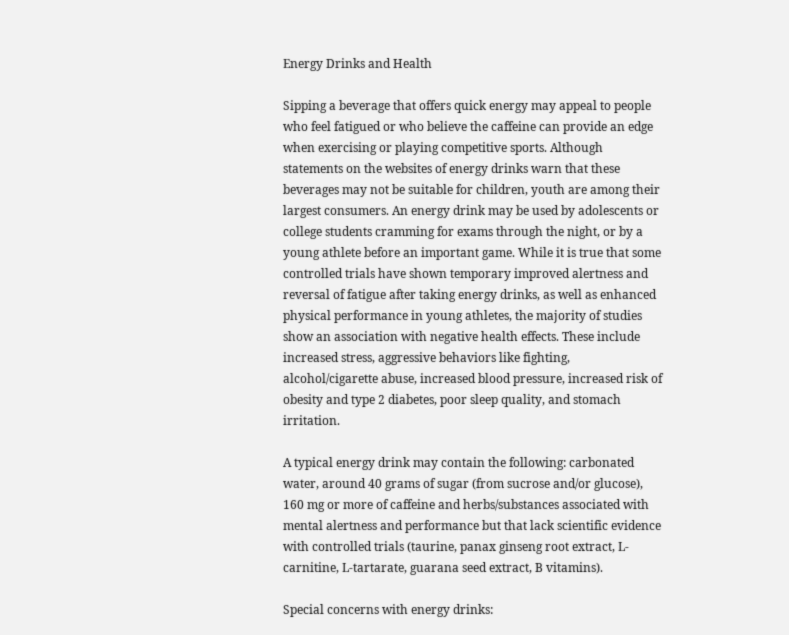Energy Drinks and Health

Sipping a beverage that offers quick energy may appeal to people who feel fatigued or who believe the caffeine can provide an edge when exercising or playing competitive sports. Although statements on the websites of energy drinks warn that these beverages may not be suitable for children, youth are among their largest consumers. An energy drink may be used by adolescents or college students cramming for exams through the night, or by a young athlete before an important game. While it is true that some controlled trials have shown temporary improved alertness and reversal of fatigue after taking energy drinks, as well as enhanced physical performance in young athletes, the majority of studies show an association with negative health effects. These include increased stress, aggressive behaviors like fighting, alcohol/cigarette abuse, increased blood pressure, increased risk of obesity and type 2 diabetes, poor sleep quality, and stomach irritation.

A typical energy drink may contain the following: carbonated water, around 40 grams of sugar (from sucrose and/or glucose), 160 mg or more of caffeine and herbs/substances associated with mental alertness and performance but that lack scientific evidence with controlled trials (taurine, panax ginseng root extract, L-carnitine, L-tartarate, guarana seed extract, B vitamins).

Special concerns with energy drinks: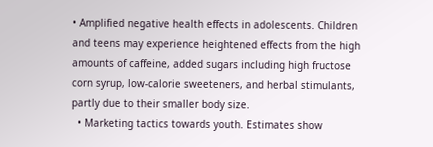• Amplified negative health effects in adolescents. Children and teens may experience heightened effects from the high amounts of caffeine, added sugars including high fructose corn syrup, low-calorie sweeteners, and herbal stimulants, partly due to their smaller body size.
  • Marketing tactics towards youth. Estimates show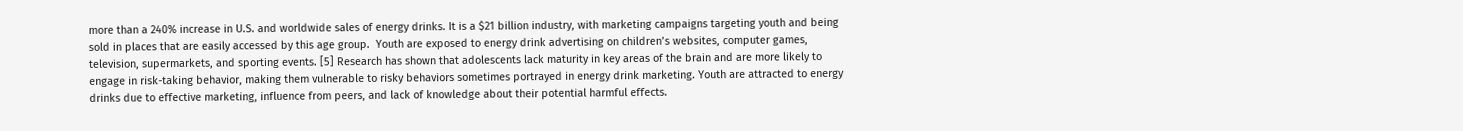more than a 240% increase in U.S. and worldwide sales of energy drinks. It is a $21 billion industry, with marketing campaigns targeting youth and being sold in places that are easily accessed by this age group.  Youth are exposed to energy drink advertising on children’s websites, computer games, television, supermarkets, and sporting events. [5] Research has shown that adolescents lack maturity in key areas of the brain and are more likely to engage in risk-taking behavior, making them vulnerable to risky behaviors sometimes portrayed in energy drink marketing. Youth are attracted to energy drinks due to effective marketing, influence from peers, and lack of knowledge about their potential harmful effects.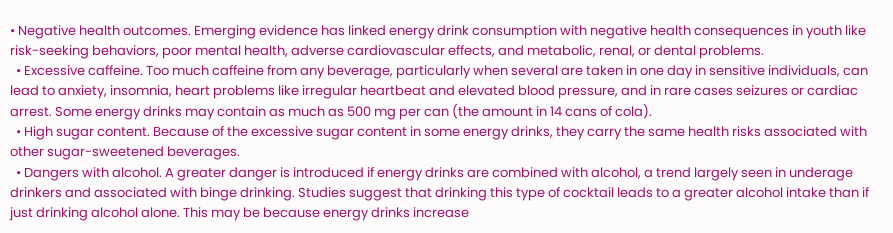• Negative health outcomes. Emerging evidence has linked energy drink consumption with negative health consequences in youth like risk-seeking behaviors, poor mental health, adverse cardiovascular effects, and metabolic, renal, or dental problems.
  • Excessive caffeine. Too much caffeine from any beverage, particularly when several are taken in one day in sensitive individuals, can lead to anxiety, insomnia, heart problems like irregular heartbeat and elevated blood pressure, and in rare cases seizures or cardiac arrest. Some energy drinks may contain as much as 500 mg per can (the amount in 14 cans of cola).
  • High sugar content. Because of the excessive sugar content in some energy drinks, they carry the same health risks associated with other sugar-sweetened beverages.
  • Dangers with alcohol. A greater danger is introduced if energy drinks are combined with alcohol, a trend largely seen in underage drinkers and associated with binge drinking. Studies suggest that drinking this type of cocktail leads to a greater alcohol intake than if just drinking alcohol alone. This may be because energy drinks increase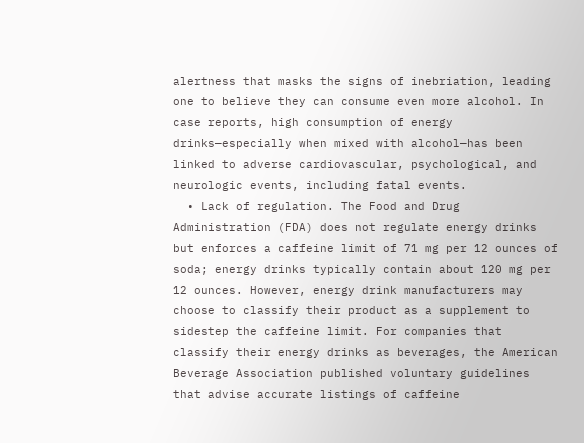alertness that masks the signs of inebriation, leading one to believe they can consume even more alcohol. In case reports, high consumption of energy drinks—especially when mixed with alcohol—has been linked to adverse cardiovascular, psychological, and neurologic events, including fatal events.
  • Lack of regulation. The Food and Drug Administration (FDA) does not regulate energy drinks but enforces a caffeine limit of 71 mg per 12 ounces of soda; energy drinks typically contain about 120 mg per 12 ounces. However, energy drink manufacturers may choose to classify their product as a supplement to sidestep the caffeine limit. For companies that classify their energy drinks as beverages, the American Beverage Association published voluntary guidelines that advise accurate listings of caffeine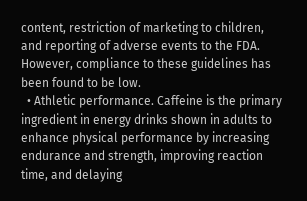content, restriction of marketing to children, and reporting of adverse events to the FDA. However, compliance to these guidelines has been found to be low.
  • Athletic performance. Caffeine is the primary ingredient in energy drinks shown in adults to enhance physical performance by increasing endurance and strength, improving reaction time, and delaying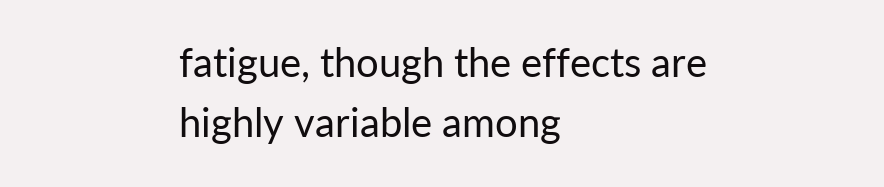fatigue, though the effects are highly variable among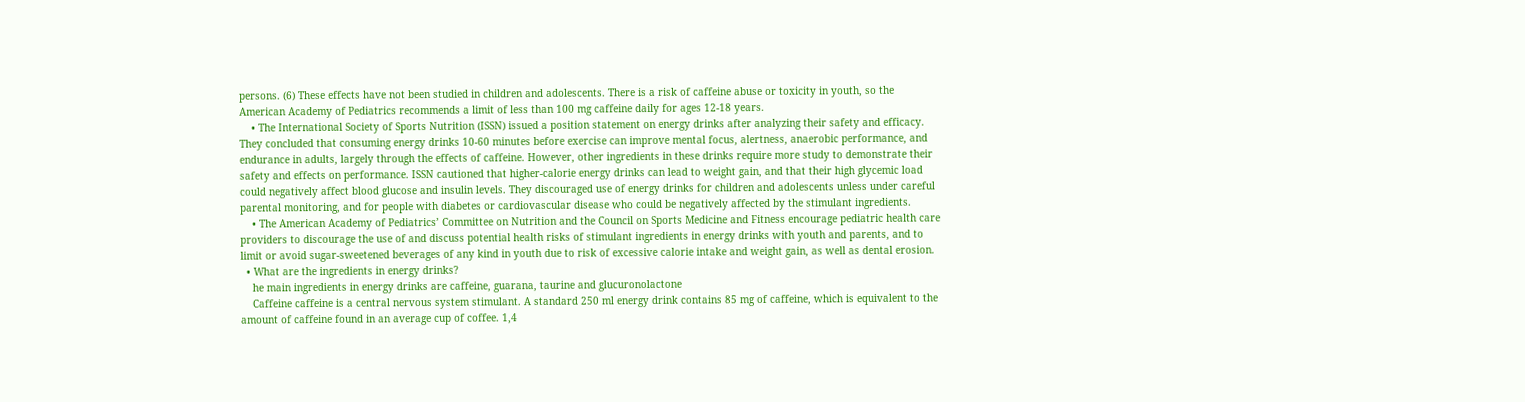persons. (6) These effects have not been studied in children and adolescents. There is a risk of caffeine abuse or toxicity in youth, so the American Academy of Pediatrics recommends a limit of less than 100 mg caffeine daily for ages 12-18 years.
    • The International Society of Sports Nutrition (ISSN) issued a position statement on energy drinks after analyzing their safety and efficacy. They concluded that consuming energy drinks 10-60 minutes before exercise can improve mental focus, alertness, anaerobic performance, and endurance in adults, largely through the effects of caffeine. However, other ingredients in these drinks require more study to demonstrate their safety and effects on performance. ISSN cautioned that higher-calorie energy drinks can lead to weight gain, and that their high glycemic load could negatively affect blood glucose and insulin levels. They discouraged use of energy drinks for children and adolescents unless under careful parental monitoring, and for people with diabetes or cardiovascular disease who could be negatively affected by the stimulant ingredients.
    • The American Academy of Pediatrics’ Committee on Nutrition and the Council on Sports Medicine and Fitness encourage pediatric health care providers to discourage the use of and discuss potential health risks of stimulant ingredients in energy drinks with youth and parents, and to limit or avoid sugar-sweetened beverages of any kind in youth due to risk of excessive calorie intake and weight gain, as well as dental erosion.
  • What are the ingredients in energy drinks?
    he main ingredients in energy drinks are caffeine, guarana, taurine and glucuronolactone
    Caffeine caffeine is a central nervous system stimulant. A standard 250 ml energy drink contains 85 mg of caffeine, which is equivalent to the amount of caffeine found in an average cup of coffee. 1,4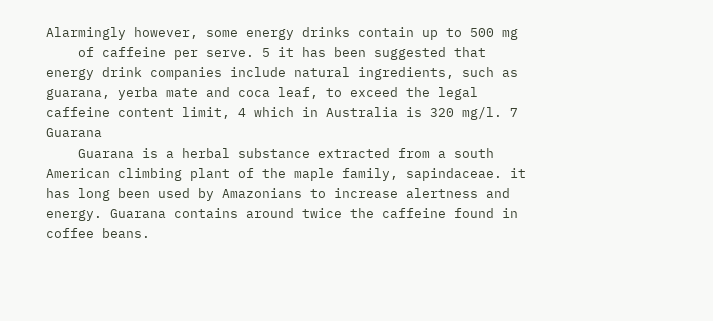Alarmingly however, some energy drinks contain up to 500 mg
    of caffeine per serve. 5 it has been suggested that energy drink companies include natural ingredients, such as guarana, yerba mate and coca leaf, to exceed the legal caffeine content limit, 4 which in Australia is 320 mg/l. 7 Guarana
    Guarana is a herbal substance extracted from a south American climbing plant of the maple family, sapindaceae. it has long been used by Amazonians to increase alertness and energy. Guarana contains around twice the caffeine found in coffee beans.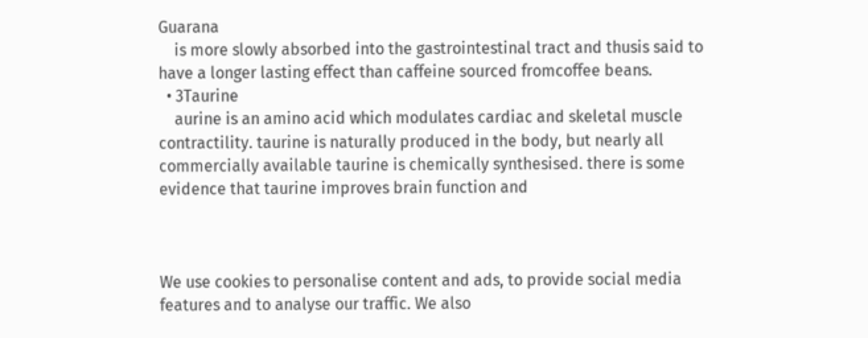Guarana
    is more slowly absorbed into the gastrointestinal tract and thusis said to have a longer lasting effect than caffeine sourced fromcoffee beans.
  • 3Taurine
    aurine is an amino acid which modulates cardiac and skeletal muscle contractility. taurine is naturally produced in the body, but nearly all commercially available taurine is chemically synthesised. there is some evidence that taurine improves brain function and



We use cookies to personalise content and ads, to provide social media features and to analyse our traffic. We also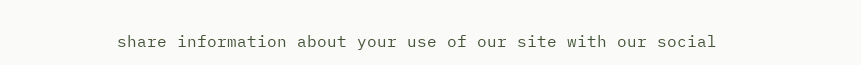share information about your use of our site with our social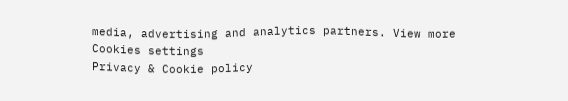media, advertising and analytics partners. View more
Cookies settings
Privacy & Cookie policy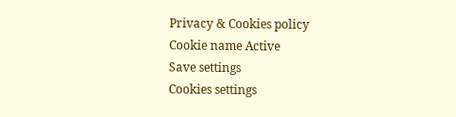Privacy & Cookies policy
Cookie name Active
Save settings
Cookies settings